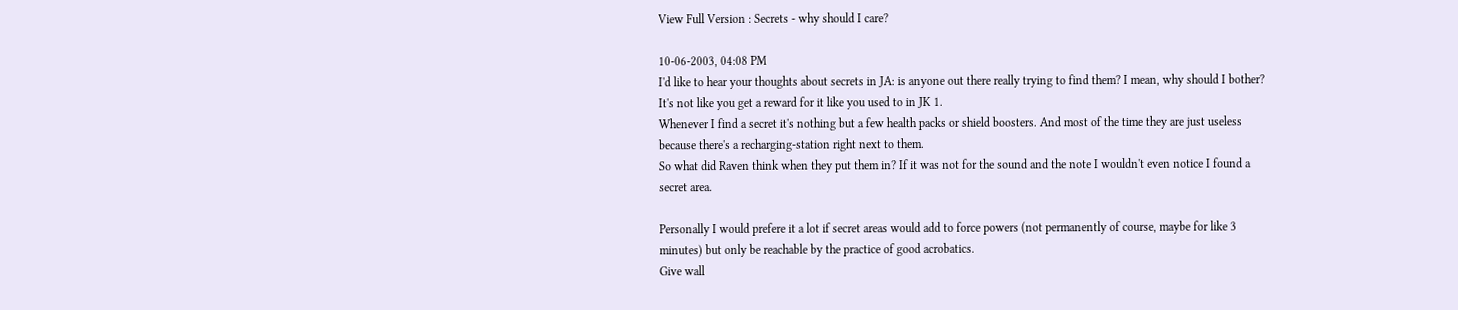View Full Version : Secrets - why should I care?

10-06-2003, 04:08 PM
I'd like to hear your thoughts about secrets in JA: is anyone out there really trying to find them? I mean, why should I bother? It's not like you get a reward for it like you used to in JK 1.
Whenever I find a secret it's nothing but a few health packs or shield boosters. And most of the time they are just useless because there's a recharging-station right next to them.
So what did Raven think when they put them in? If it was not for the sound and the note I wouldn't even notice I found a secret area.

Personally I would prefere it a lot if secret areas would add to force powers (not permanently of course, maybe for like 3 minutes) but only be reachable by the practice of good acrobatics.
Give wall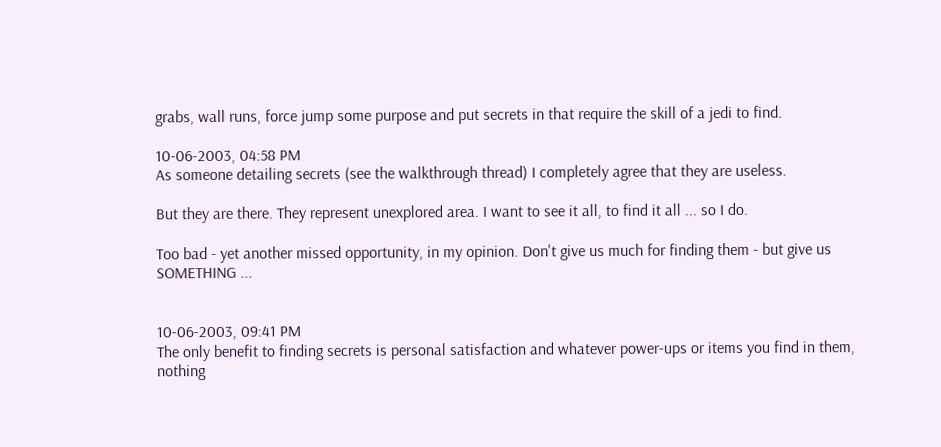grabs, wall runs, force jump some purpose and put secrets in that require the skill of a jedi to find.

10-06-2003, 04:58 PM
As someone detailing secrets (see the walkthrough thread) I completely agree that they are useless.

But they are there. They represent unexplored area. I want to see it all, to find it all ... so I do.

Too bad - yet another missed opportunity, in my opinion. Don't give us much for finding them - but give us SOMETHING ...


10-06-2003, 09:41 PM
The only benefit to finding secrets is personal satisfaction and whatever power-ups or items you find in them, nothing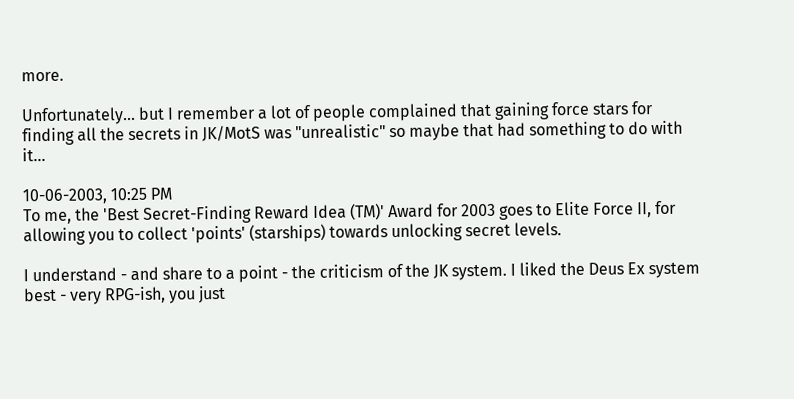more.

Unfortunately... but I remember a lot of people complained that gaining force stars for finding all the secrets in JK/MotS was "unrealistic" so maybe that had something to do with it...

10-06-2003, 10:25 PM
To me, the 'Best Secret-Finding Reward Idea (TM)' Award for 2003 goes to Elite Force II, for allowing you to collect 'points' (starships) towards unlocking secret levels.

I understand - and share to a point - the criticism of the JK system. I liked the Deus Ex system best - very RPG-ish, you just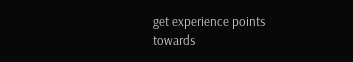get experience points towards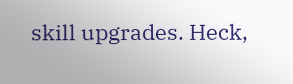skill upgrades. Heck,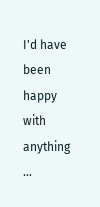I'd have been happy with anything ...